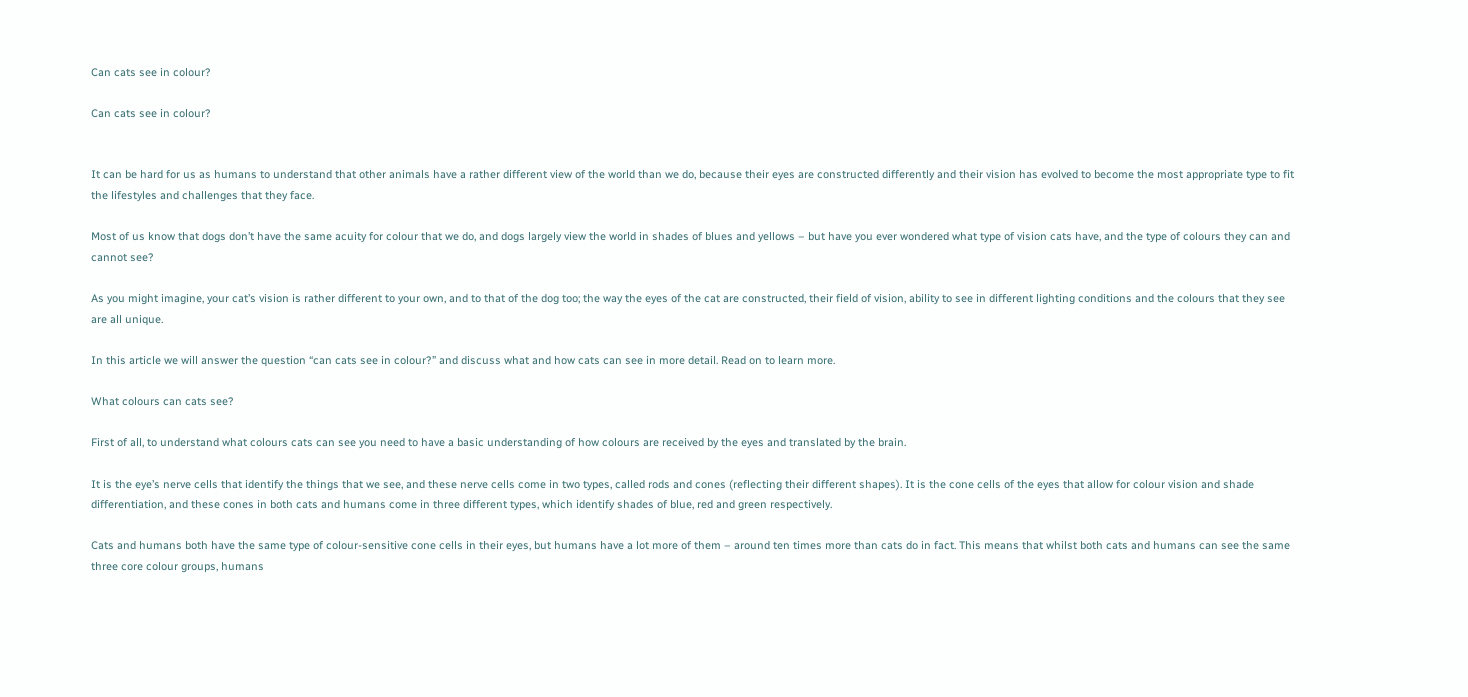Can cats see in colour?

Can cats see in colour?


It can be hard for us as humans to understand that other animals have a rather different view of the world than we do, because their eyes are constructed differently and their vision has evolved to become the most appropriate type to fit the lifestyles and challenges that they face.

Most of us know that dogs don’t have the same acuity for colour that we do, and dogs largely view the world in shades of blues and yellows – but have you ever wondered what type of vision cats have, and the type of colours they can and cannot see?

As you might imagine, your cat’s vision is rather different to your own, and to that of the dog too; the way the eyes of the cat are constructed, their field of vision, ability to see in different lighting conditions and the colours that they see are all unique.

In this article we will answer the question “can cats see in colour?” and discuss what and how cats can see in more detail. Read on to learn more.

What colours can cats see?

First of all, to understand what colours cats can see you need to have a basic understanding of how colours are received by the eyes and translated by the brain.

It is the eye’s nerve cells that identify the things that we see, and these nerve cells come in two types, called rods and cones (reflecting their different shapes). It is the cone cells of the eyes that allow for colour vision and shade differentiation, and these cones in both cats and humans come in three different types, which identify shades of blue, red and green respectively.

Cats and humans both have the same type of colour-sensitive cone cells in their eyes, but humans have a lot more of them – around ten times more than cats do in fact. This means that whilst both cats and humans can see the same three core colour groups, humans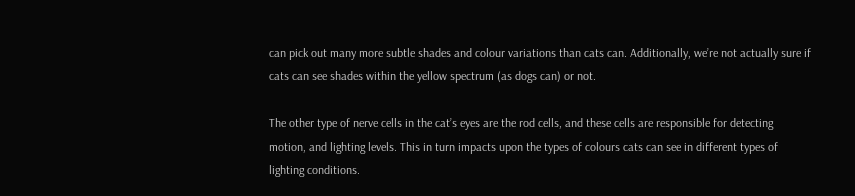can pick out many more subtle shades and colour variations than cats can. Additionally, we’re not actually sure if cats can see shades within the yellow spectrum (as dogs can) or not.

The other type of nerve cells in the cat’s eyes are the rod cells, and these cells are responsible for detecting motion, and lighting levels. This in turn impacts upon the types of colours cats can see in different types of lighting conditions.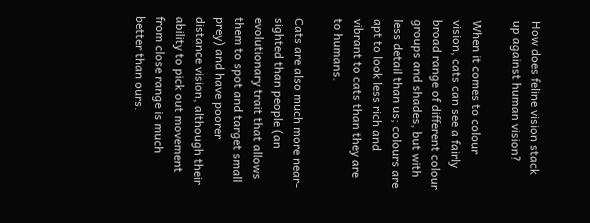How does feline vision stack up against human vision?

When it comes to colour vision, cats can see a fairly broad range of different colour groups and shades, but with less detail than us; colours are apt to look less rich and vibrant to cats than they are to humans.

Cats are also much more near-sighted than people (an evolutionary trait that allows them to spot and target small prey) and have poorer distance vision, although their ability to pick out movement from close range is much better than ours.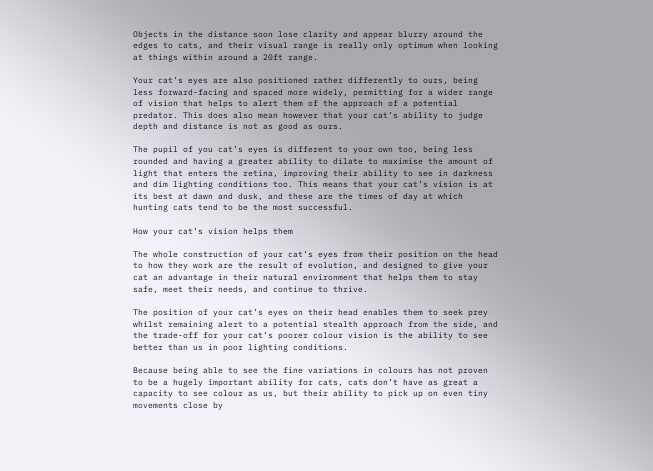Objects in the distance soon lose clarity and appear blurry around the edges to cats, and their visual range is really only optimum when looking at things within around a 20ft range.

Your cat’s eyes are also positioned rather differently to ours, being less forward-facing and spaced more widely, permitting for a wider range of vision that helps to alert them of the approach of a potential predator. This does also mean however that your cat’s ability to judge depth and distance is not as good as ours.

The pupil of you cat’s eyes is different to your own too, being less rounded and having a greater ability to dilate to maximise the amount of light that enters the retina, improving their ability to see in darkness and dim lighting conditions too. This means that your cat’s vision is at its best at dawn and dusk, and these are the times of day at which hunting cats tend to be the most successful.

How your cat’s vision helps them

The whole construction of your cat’s eyes from their position on the head to how they work are the result of evolution, and designed to give your cat an advantage in their natural environment that helps them to stay safe, meet their needs, and continue to thrive.

The position of your cat’s eyes on their head enables them to seek prey whilst remaining alert to a potential stealth approach from the side, and the trade-off for your cat’s poorer colour vision is the ability to see better than us in poor lighting conditions.

Because being able to see the fine variations in colours has not proven to be a hugely important ability for cats, cats don’t have as great a capacity to see colour as us, but their ability to pick up on even tiny movements close by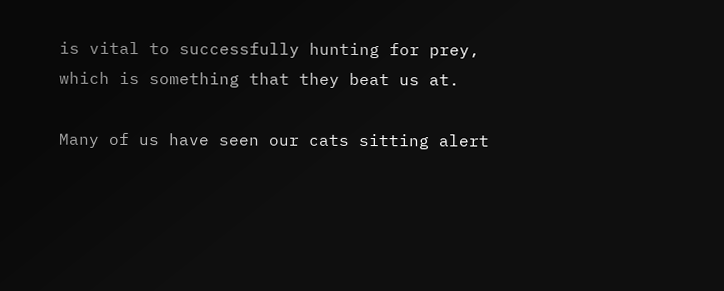is vital to successfully hunting for prey, which is something that they beat us at.

Many of us have seen our cats sitting alert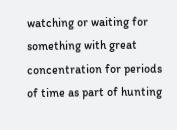watching or waiting for something with great concentration for periods of time as part of hunting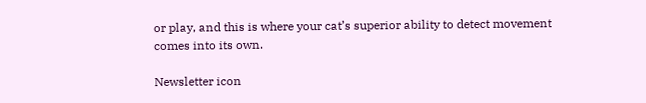or play, and this is where your cat’s superior ability to detect movement comes into its own.

Newsletter icon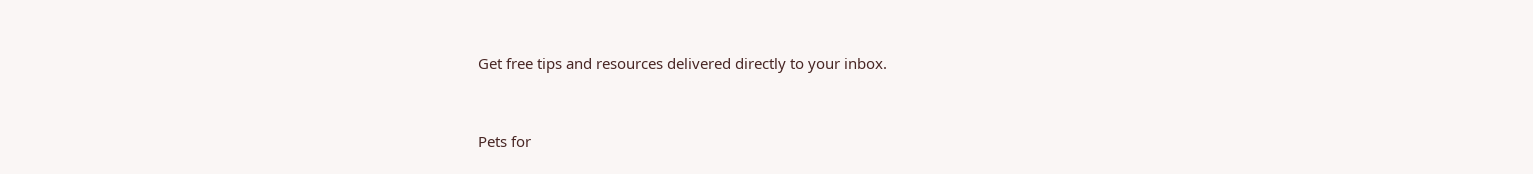Get free tips and resources delivered directly to your inbox.


Pets for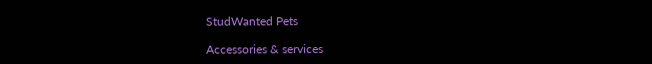StudWanted Pets

Accessories & services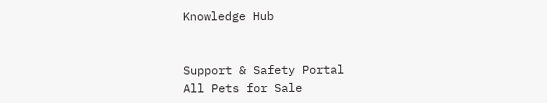Knowledge Hub


Support & Safety Portal
All Pets for Sale